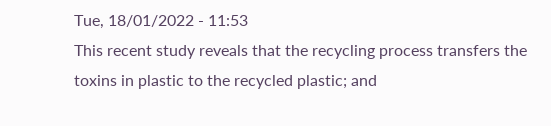Tue, 18/01/2022 - 11:53
This recent study reveals that the recycling process transfers the toxins in plastic to the recycled plastic; and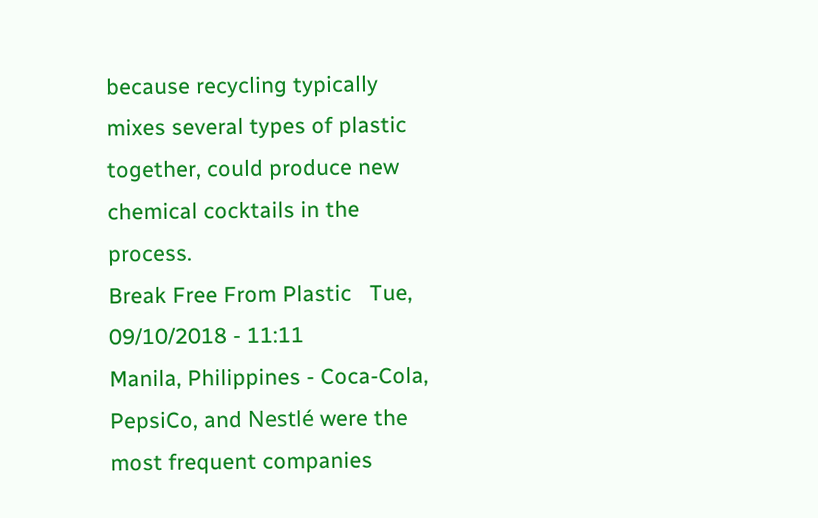because recycling typically mixes several types of plastic together, could produce new chemical cocktails in the process.
Break Free From Plastic   Tue, 09/10/2018 - 11:11
Manila, Philippines - Coca-Cola, PepsiCo, and Nestlé were the most frequent companies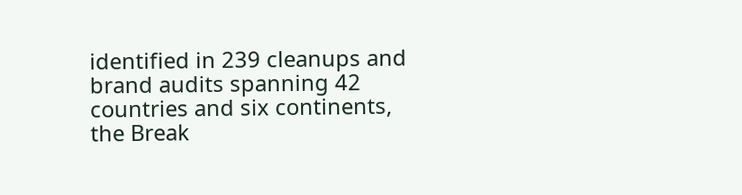identified in 239 cleanups and brand audits spanning 42 countries and six continents, the Break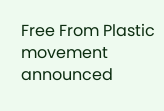Free From Plastic movement announced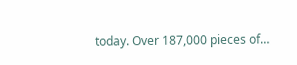today. Over 187,000 pieces of…